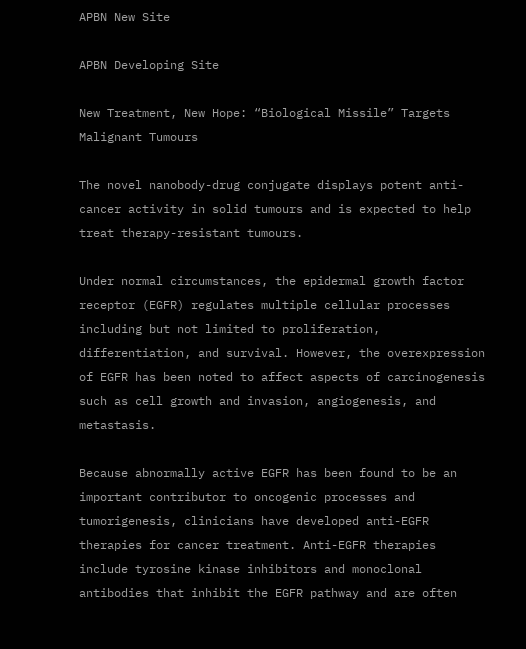APBN New Site

APBN Developing Site

New Treatment, New Hope: “Biological Missile” Targets Malignant Tumours

The novel nanobody-drug conjugate displays potent anti-cancer activity in solid tumours and is expected to help treat therapy-resistant tumours.

Under normal circumstances, the epidermal growth factor receptor (EGFR) regulates multiple cellular processes including but not limited to proliferation, differentiation, and survival. However, the overexpression of EGFR has been noted to affect aspects of carcinogenesis such as cell growth and invasion, angiogenesis, and metastasis.

Because abnormally active EGFR has been found to be an important contributor to oncogenic processes and tumorigenesis, clinicians have developed anti-EGFR therapies for cancer treatment. Anti-EGFR therapies include tyrosine kinase inhibitors and monoclonal antibodies that inhibit the EGFR pathway and are often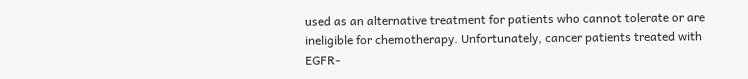used as an alternative treatment for patients who cannot tolerate or are ineligible for chemotherapy. Unfortunately, cancer patients treated with EGFR-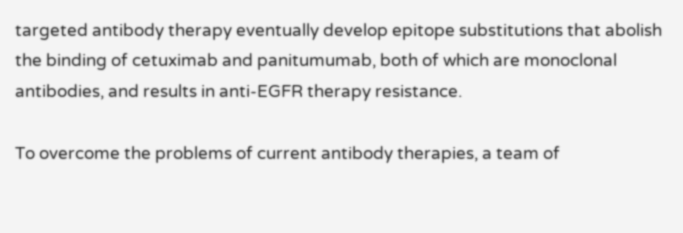targeted antibody therapy eventually develop epitope substitutions that abolish the binding of cetuximab and panitumumab, both of which are monoclonal antibodies, and results in anti-EGFR therapy resistance.

To overcome the problems of current antibody therapies, a team of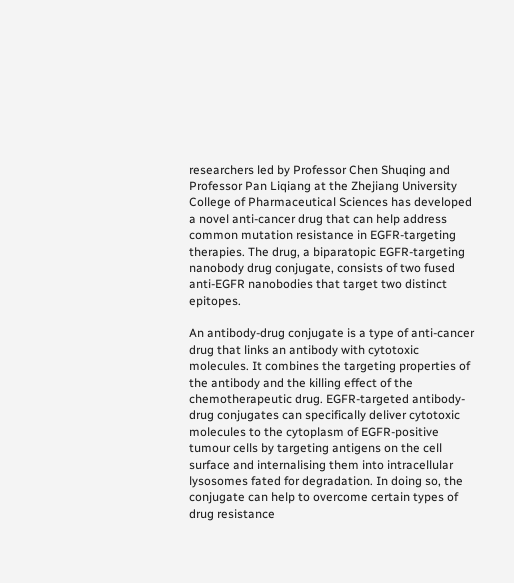researchers led by Professor Chen Shuqing and Professor Pan Liqiang at the Zhejiang University College of Pharmaceutical Sciences has developed a novel anti-cancer drug that can help address common mutation resistance in EGFR-targeting therapies. The drug, a biparatopic EGFR-targeting nanobody drug conjugate, consists of two fused anti-EGFR nanobodies that target two distinct epitopes.

An antibody-drug conjugate is a type of anti-cancer drug that links an antibody with cytotoxic molecules. It combines the targeting properties of the antibody and the killing effect of the chemotherapeutic drug. EGFR-targeted antibody-drug conjugates can specifically deliver cytotoxic molecules to the cytoplasm of EGFR-positive tumour cells by targeting antigens on the cell surface and internalising them into intracellular lysosomes fated for degradation. In doing so, the conjugate can help to overcome certain types of drug resistance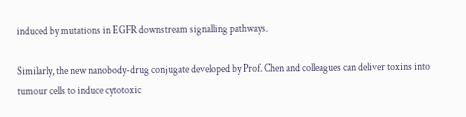induced by mutations in EGFR downstream signalling pathways.

Similarly, the new nanobody-drug conjugate developed by Prof. Chen and colleagues can deliver toxins into tumour cells to induce cytotoxic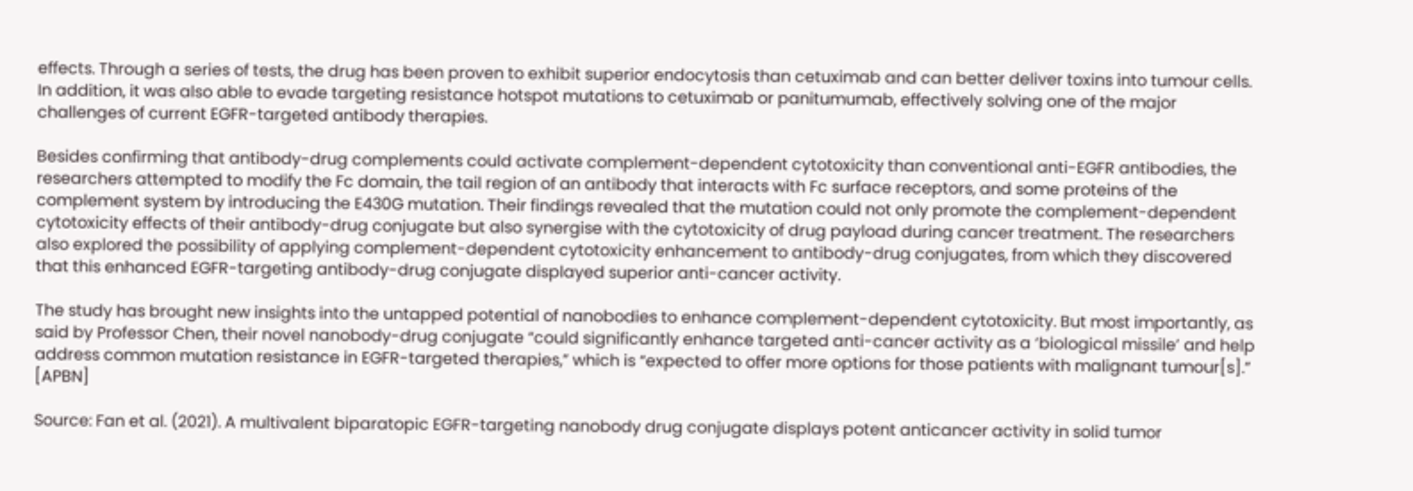effects. Through a series of tests, the drug has been proven to exhibit superior endocytosis than cetuximab and can better deliver toxins into tumour cells. In addition, it was also able to evade targeting resistance hotspot mutations to cetuximab or panitumumab, effectively solving one of the major challenges of current EGFR-targeted antibody therapies.

Besides confirming that antibody-drug complements could activate complement-dependent cytotoxicity than conventional anti-EGFR antibodies, the researchers attempted to modify the Fc domain, the tail region of an antibody that interacts with Fc surface receptors, and some proteins of the complement system by introducing the E430G mutation. Their findings revealed that the mutation could not only promote the complement-dependent cytotoxicity effects of their antibody-drug conjugate but also synergise with the cytotoxicity of drug payload during cancer treatment. The researchers also explored the possibility of applying complement-dependent cytotoxicity enhancement to antibody-drug conjugates, from which they discovered that this enhanced EGFR-targeting antibody-drug conjugate displayed superior anti-cancer activity.

The study has brought new insights into the untapped potential of nanobodies to enhance complement-dependent cytotoxicity. But most importantly, as said by Professor Chen, their novel nanobody-drug conjugate “could significantly enhance targeted anti-cancer activity as a ‘biological missile’ and help address common mutation resistance in EGFR-targeted therapies,” which is “expected to offer more options for those patients with malignant tumour[s].” [APBN]

Source: Fan et al. (2021). A multivalent biparatopic EGFR-targeting nanobody drug conjugate displays potent anticancer activity in solid tumor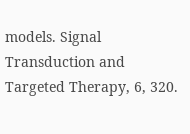models. Signal Transduction and Targeted Therapy, 6, 320.